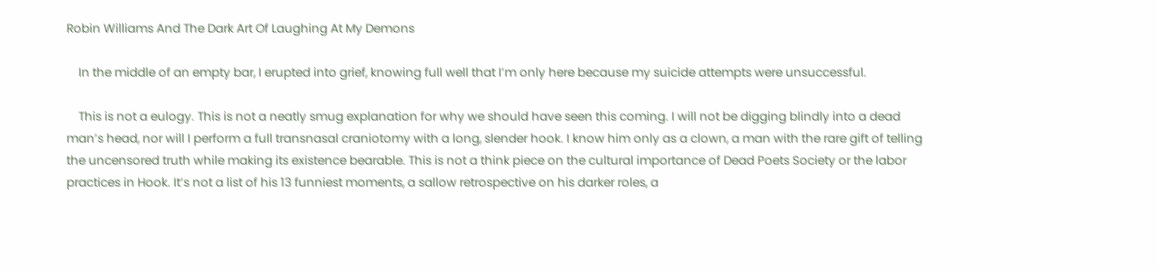Robin Williams And The Dark Art Of Laughing At My Demons

    In the middle of an empty bar, I erupted into grief, knowing full well that I’m only here because my suicide attempts were unsuccessful.

    This is not a eulogy. This is not a neatly smug explanation for why we should have seen this coming. I will not be digging blindly into a dead man’s head, nor will I perform a full transnasal craniotomy with a long, slender hook. I know him only as a clown, a man with the rare gift of telling the uncensored truth while making its existence bearable. This is not a think piece on the cultural importance of Dead Poets Society or the labor practices in Hook. It’s not a list of his 13 funniest moments, a sallow retrospective on his darker roles, a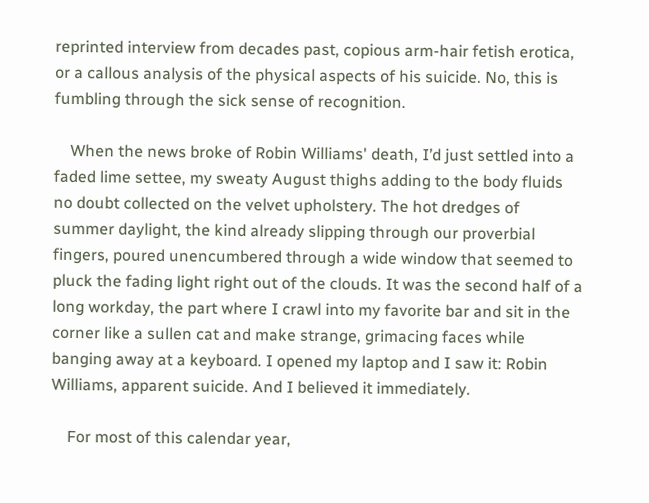reprinted interview from decades past, copious arm-hair fetish erotica, or a callous analysis of the physical aspects of his suicide. No, this is fumbling through the sick sense of recognition.

    When the news broke of Robin Williams' death, I’d just settled into a faded lime settee, my sweaty August thighs adding to the body fluids no doubt collected on the velvet upholstery. The hot dredges of summer daylight, the kind already slipping through our proverbial fingers, poured unencumbered through a wide window that seemed to pluck the fading light right out of the clouds. It was the second half of a long workday, the part where I crawl into my favorite bar and sit in the corner like a sullen cat and make strange, grimacing faces while banging away at a keyboard. I opened my laptop and I saw it: Robin Williams, apparent suicide. And I believed it immediately.

    For most of this calendar year,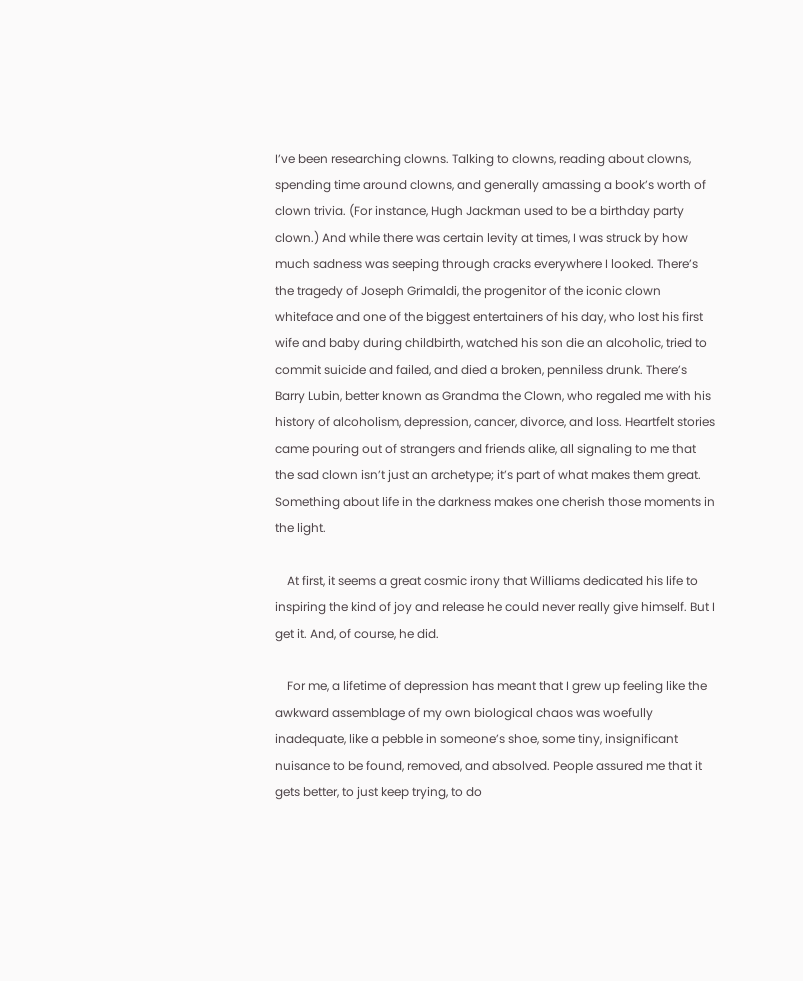I’ve been researching clowns. Talking to clowns, reading about clowns, spending time around clowns, and generally amassing a book’s worth of clown trivia. (For instance, Hugh Jackman used to be a birthday party clown.) And while there was certain levity at times, I was struck by how much sadness was seeping through cracks everywhere I looked. There’s the tragedy of Joseph Grimaldi, the progenitor of the iconic clown whiteface and one of the biggest entertainers of his day, who lost his first wife and baby during childbirth, watched his son die an alcoholic, tried to commit suicide and failed, and died a broken, penniless drunk. There’s Barry Lubin, better known as Grandma the Clown, who regaled me with his history of alcoholism, depression, cancer, divorce, and loss. Heartfelt stories came pouring out of strangers and friends alike, all signaling to me that the sad clown isn’t just an archetype; it’s part of what makes them great. Something about life in the darkness makes one cherish those moments in the light.

    At first, it seems a great cosmic irony that Williams dedicated his life to inspiring the kind of joy and release he could never really give himself. But I get it. And, of course, he did.

    For me, a lifetime of depression has meant that I grew up feeling like the awkward assemblage of my own biological chaos was woefully inadequate, like a pebble in someone’s shoe, some tiny, insignificant nuisance to be found, removed, and absolved. People assured me that it gets better, to just keep trying, to do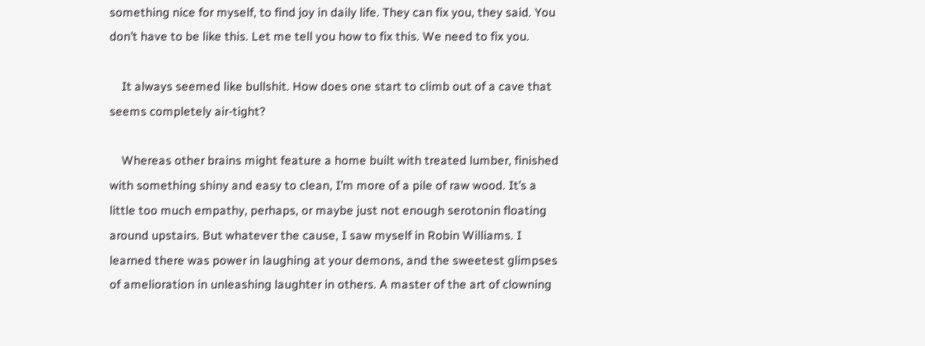something nice for myself, to find joy in daily life. They can fix you, they said. You don’t have to be like this. Let me tell you how to fix this. We need to fix you.

    It always seemed like bullshit. How does one start to climb out of a cave that seems completely air-tight?

    Whereas other brains might feature a home built with treated lumber, finished with something shiny and easy to clean, I’m more of a pile of raw wood. It’s a little too much empathy, perhaps, or maybe just not enough serotonin floating around upstairs. But whatever the cause, I saw myself in Robin Williams. I learned there was power in laughing at your demons, and the sweetest glimpses of amelioration in unleashing laughter in others. A master of the art of clowning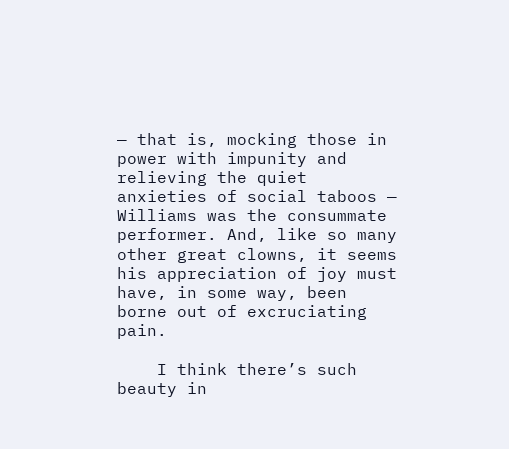— that is, mocking those in power with impunity and relieving the quiet anxieties of social taboos — Williams was the consummate performer. And, like so many other great clowns, it seems his appreciation of joy must have, in some way, been borne out of excruciating pain.

    I think there’s such beauty in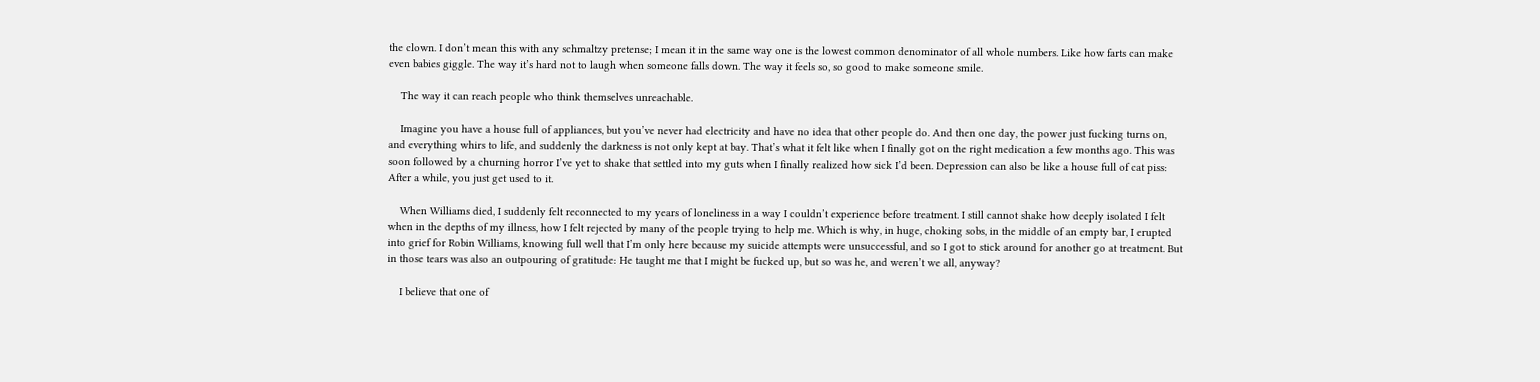the clown. I don’t mean this with any schmaltzy pretense; I mean it in the same way one is the lowest common denominator of all whole numbers. Like how farts can make even babies giggle. The way it’s hard not to laugh when someone falls down. The way it feels so, so good to make someone smile.

    The way it can reach people who think themselves unreachable.

    Imagine you have a house full of appliances, but you’ve never had electricity and have no idea that other people do. And then one day, the power just fucking turns on, and everything whirs to life, and suddenly the darkness is not only kept at bay. That’s what it felt like when I finally got on the right medication a few months ago. This was soon followed by a churning horror I’ve yet to shake that settled into my guts when I finally realized how sick I’d been. Depression can also be like a house full of cat piss: After a while, you just get used to it.

    When Williams died, I suddenly felt reconnected to my years of loneliness in a way I couldn’t experience before treatment. I still cannot shake how deeply isolated I felt when in the depths of my illness, how I felt rejected by many of the people trying to help me. Which is why, in huge, choking sobs, in the middle of an empty bar, I erupted into grief for Robin Williams, knowing full well that I’m only here because my suicide attempts were unsuccessful, and so I got to stick around for another go at treatment. But in those tears was also an outpouring of gratitude: He taught me that I might be fucked up, but so was he, and weren’t we all, anyway?

    I believe that one of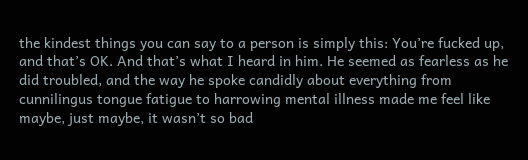the kindest things you can say to a person is simply this: You’re fucked up, and that’s OK. And that’s what I heard in him. He seemed as fearless as he did troubled, and the way he spoke candidly about everything from cunnilingus tongue fatigue to harrowing mental illness made me feel like maybe, just maybe, it wasn’t so bad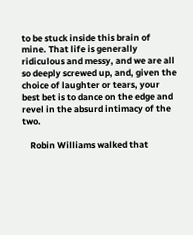to be stuck inside this brain of mine. That life is generally ridiculous and messy, and we are all so deeply screwed up, and, given the choice of laughter or tears, your best bet is to dance on the edge and revel in the absurd intimacy of the two.

    Robin Williams walked that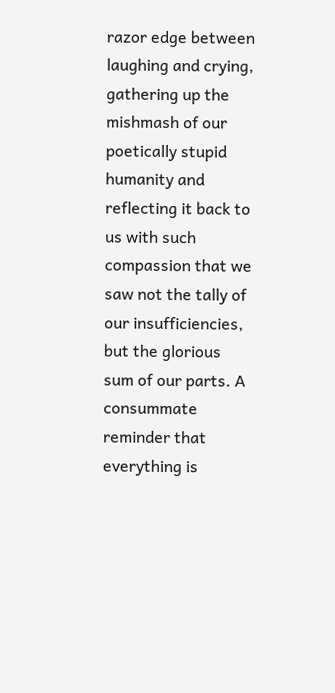razor edge between laughing and crying, gathering up the mishmash of our poetically stupid humanity and reflecting it back to us with such compassion that we saw not the tally of our insufficiencies, but the glorious sum of our parts. A consummate reminder that everything is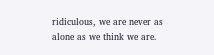ridiculous, we are never as alone as we think we are.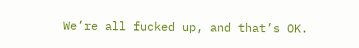We’re all fucked up, and that’s OK.